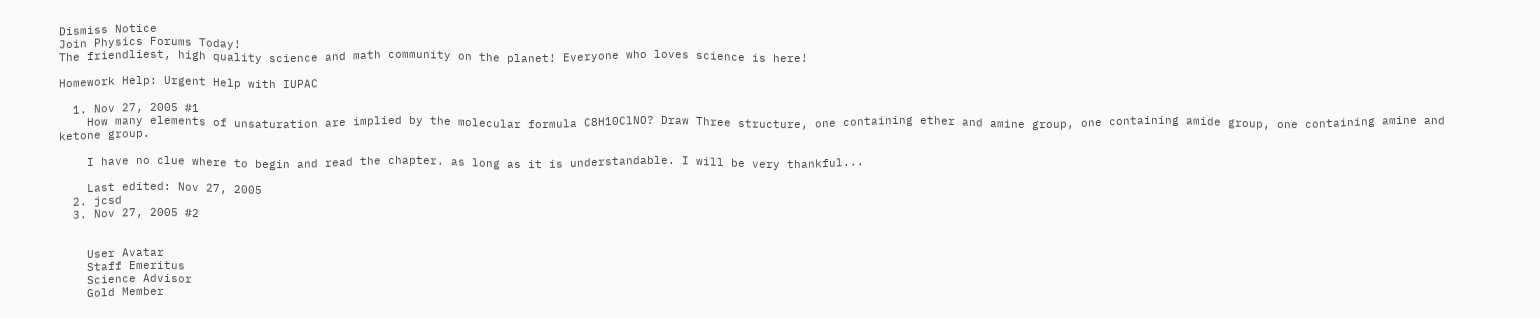Dismiss Notice
Join Physics Forums Today!
The friendliest, high quality science and math community on the planet! Everyone who loves science is here!

Homework Help: Urgent Help with IUPAC

  1. Nov 27, 2005 #1
    How many elements of unsaturation are implied by the molecular formula C8H10ClNO? Draw Three structure, one containing ether and amine group, one containing amide group, one containing amine and ketone group.

    I have no clue where to begin and read the chapter. as long as it is understandable. I will be very thankful...

    Last edited: Nov 27, 2005
  2. jcsd
  3. Nov 27, 2005 #2


    User Avatar
    Staff Emeritus
    Science Advisor
    Gold Member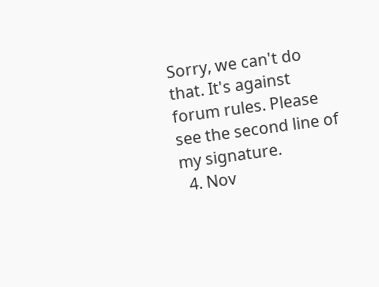Sorry, we can't do that. It's against forum rules. Please see the second line of my signature.
  4. Nov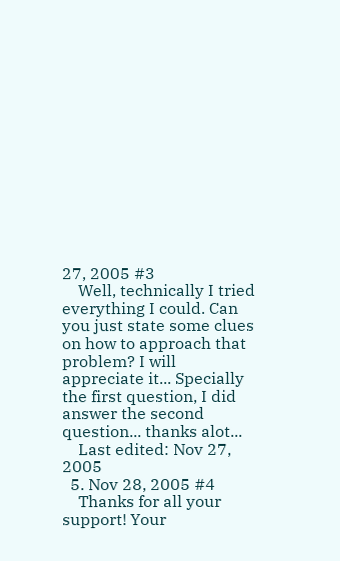27, 2005 #3
    Well, technically I tried everything I could. Can you just state some clues on how to approach that problem? I will appreciate it... Specially the first question, I did answer the second question... thanks alot...
    Last edited: Nov 27, 2005
  5. Nov 28, 2005 #4
    Thanks for all your support! Your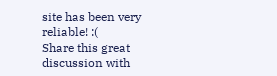site has been very reliable! :(
Share this great discussion with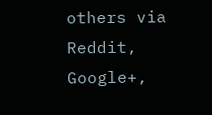others via Reddit, Google+,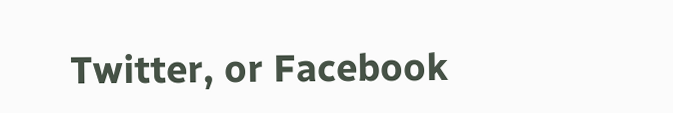Twitter, or Facebook